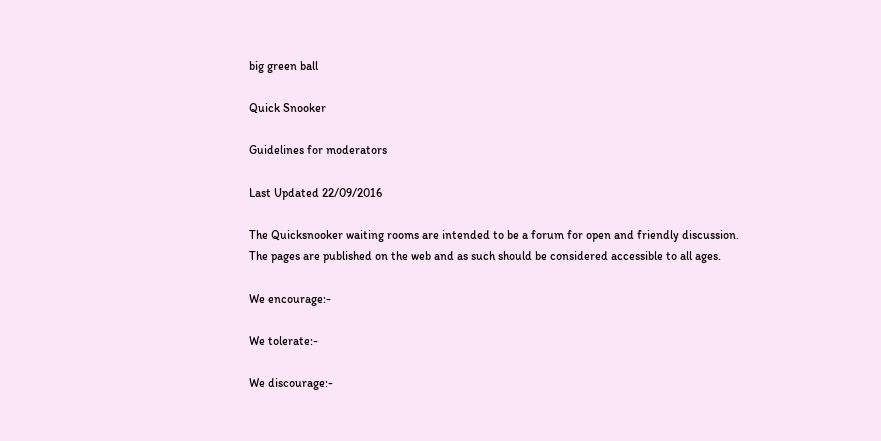big green ball

Quick Snooker

Guidelines for moderators

Last Updated 22/09/2016

The Quicksnooker waiting rooms are intended to be a forum for open and friendly discussion.
The pages are published on the web and as such should be considered accessible to all ages.

We encourage:-

We tolerate:-

We discourage:-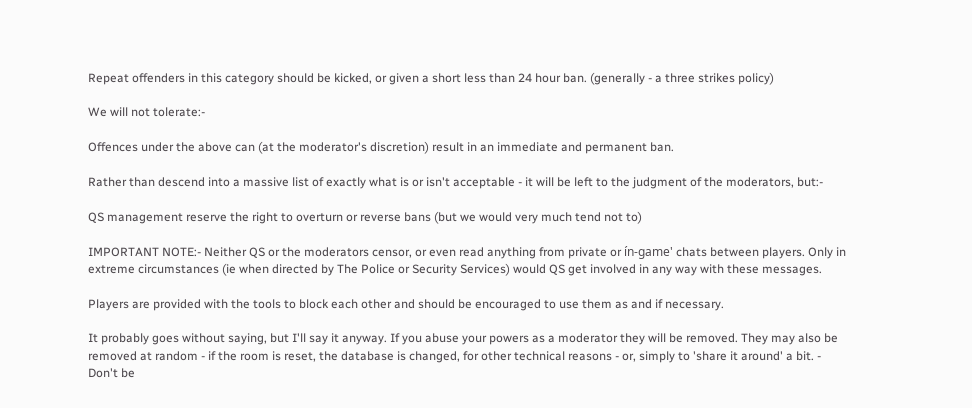Repeat offenders in this category should be kicked, or given a short less than 24 hour ban. (generally - a three strikes policy)

We will not tolerate:-

Offences under the above can (at the moderator's discretion) result in an immediate and permanent ban.

Rather than descend into a massive list of exactly what is or isn't acceptable - it will be left to the judgment of the moderators, but:-

QS management reserve the right to overturn or reverse bans (but we would very much tend not to)

IMPORTANT NOTE:- Neither QS or the moderators censor, or even read anything from private or ín-game' chats between players. Only in extreme circumstances (ie when directed by The Police or Security Services) would QS get involved in any way with these messages.

Players are provided with the tools to block each other and should be encouraged to use them as and if necessary.

It probably goes without saying, but I'll say it anyway. If you abuse your powers as a moderator they will be removed. They may also be removed at random - if the room is reset, the database is changed, for other technical reasons - or, simply to 'share it around' a bit. - Don't be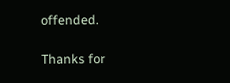offended.

Thanks for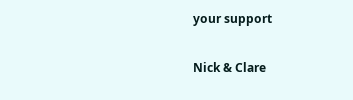your support

Nick & Clare